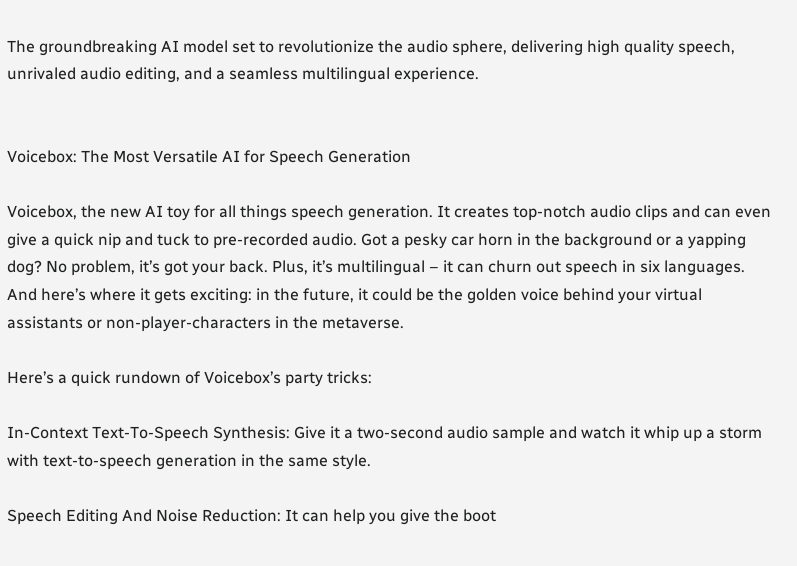The groundbreaking AI model set to revolutionize the audio sphere, delivering high quality speech, unrivaled audio editing, and a seamless multilingual experience.


Voicebox: The Most Versatile AI for Speech Generation

Voicebox, the new AI toy for all things speech generation. It creates top-notch audio clips and can even give a quick nip and tuck to pre-recorded audio. Got a pesky car horn in the background or a yapping dog? No problem, it’s got your back. Plus, it’s multilingual – it can churn out speech in six languages. And here’s where it gets exciting: in the future, it could be the golden voice behind your virtual assistants or non-player-characters in the metaverse.

Here’s a quick rundown of Voicebox’s party tricks:

In-Context Text-To-Speech Synthesis: Give it a two-second audio sample and watch it whip up a storm with text-to-speech generation in the same style.

Speech Editing And Noise Reduction: It can help you give the boot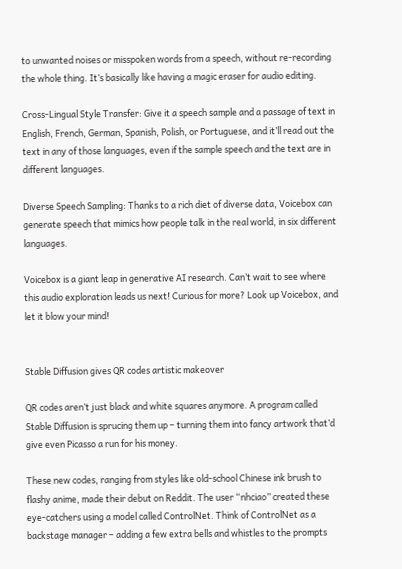to unwanted noises or misspoken words from a speech, without re-recording the whole thing. It’s basically like having a magic eraser for audio editing.

Cross-Lingual Style Transfer: Give it a speech sample and a passage of text in English, French, German, Spanish, Polish, or Portuguese, and it’ll read out the text in any of those languages, even if the sample speech and the text are in different languages.

Diverse Speech Sampling: Thanks to a rich diet of diverse data, Voicebox can generate speech that mimics how people talk in the real world, in six different languages.

Voicebox is a giant leap in generative AI research. Can’t wait to see where this audio exploration leads us next! Curious for more? Look up Voicebox, and let it blow your mind!


Stable Diffusion gives QR codes artistic makeover

QR codes aren’t just black and white squares anymore. A program called Stable Diffusion is sprucing them up – turning them into fancy artwork that’d give even Picasso a run for his money.

These new codes, ranging from styles like old-school Chinese ink brush to flashy anime, made their debut on Reddit. The user “nhciao” created these eye-catchers using a model called ControlNet. Think of ControlNet as a backstage manager – adding a few extra bells and whistles to the prompts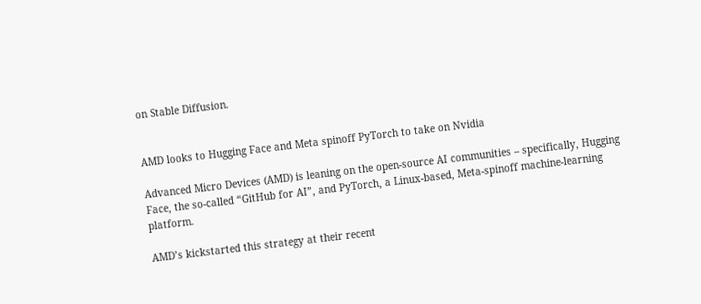on Stable Diffusion.


AMD looks to Hugging Face and Meta spinoff PyTorch to take on Nvidia

Advanced Micro Devices (AMD) is leaning on the open-source AI communities – specifically, Hugging Face, the so-called “GitHub for AI”, and PyTorch, a Linux-based, Meta-spinoff machine-learning platform.

AMD’s kickstarted this strategy at their recent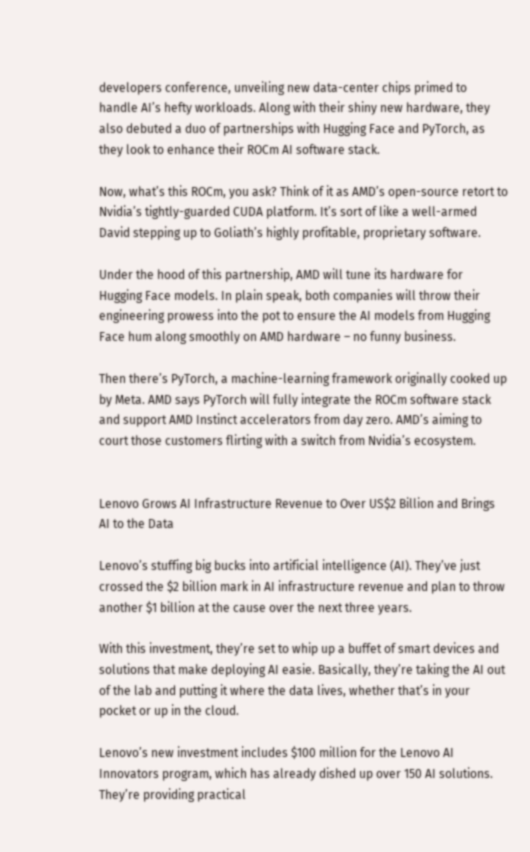developers conference, unveiling new data-center chips primed to handle AI’s hefty workloads. Along with their shiny new hardware, they also debuted a duo of partnerships with Hugging Face and PyTorch, as they look to enhance their ROCm AI software stack.

Now, what’s this ROCm, you ask? Think of it as AMD’s open-source retort to Nvidia’s tightly-guarded CUDA platform. It’s sort of like a well-armed David stepping up to Goliath’s highly profitable, proprietary software.

Under the hood of this partnership, AMD will tune its hardware for Hugging Face models. In plain speak, both companies will throw their engineering prowess into the pot to ensure the AI models from Hugging Face hum along smoothly on AMD hardware – no funny business.

Then there’s PyTorch, a machine-learning framework originally cooked up by Meta. AMD says PyTorch will fully integrate the ROCm software stack and support AMD Instinct accelerators from day zero. AMD’s aiming to court those customers flirting with a switch from Nvidia’s ecosystem.


Lenovo Grows AI Infrastructure Revenue to Over US$2 Billion and Brings AI to the Data

Lenovo’s stuffing big bucks into artificial intelligence (AI). They’ve just crossed the $2 billion mark in AI infrastructure revenue and plan to throw another $1 billion at the cause over the next three years.

With this investment, they’re set to whip up a buffet of smart devices and solutions that make deploying AI easie. Basically, they’re taking the AI out of the lab and putting it where the data lives, whether that’s in your pocket or up in the cloud.

Lenovo’s new investment includes $100 million for the Lenovo AI Innovators program, which has already dished up over 150 AI solutions. They’re providing practical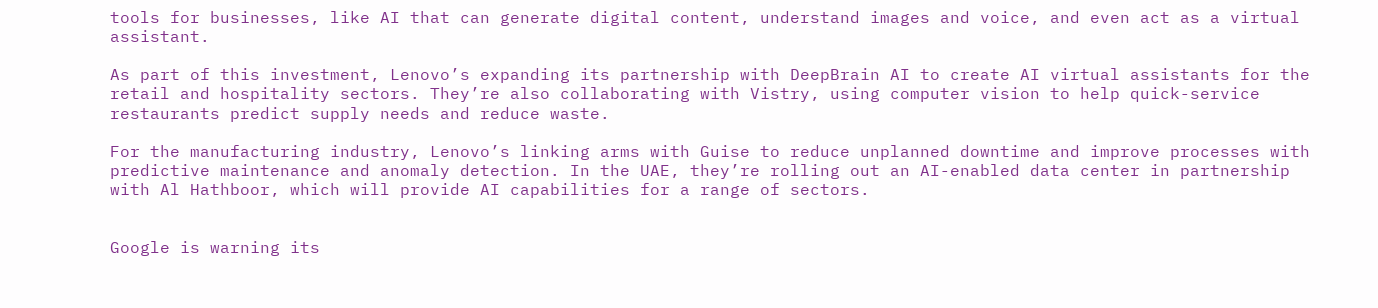tools for businesses, like AI that can generate digital content, understand images and voice, and even act as a virtual assistant.

As part of this investment, Lenovo’s expanding its partnership with DeepBrain AI to create AI virtual assistants for the retail and hospitality sectors. They’re also collaborating with Vistry, using computer vision to help quick-service restaurants predict supply needs and reduce waste.

For the manufacturing industry, Lenovo’s linking arms with Guise to reduce unplanned downtime and improve processes with predictive maintenance and anomaly detection. In the UAE, they’re rolling out an AI-enabled data center in partnership with Al Hathboor, which will provide AI capabilities for a range of sectors.


Google is warning its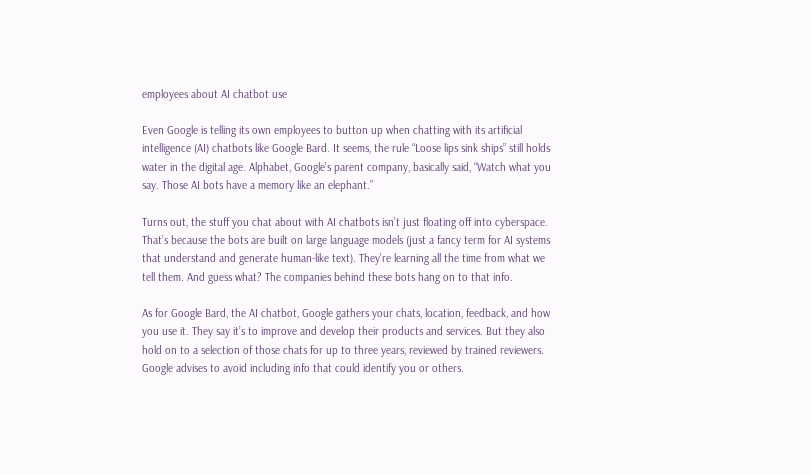employees about AI chatbot use

Even Google is telling its own employees to button up when chatting with its artificial intelligence (AI) chatbots like Google Bard. It seems, the rule “Loose lips sink ships” still holds water in the digital age. Alphabet, Google’s parent company, basically said, “Watch what you say. Those AI bots have a memory like an elephant.”

Turns out, the stuff you chat about with AI chatbots isn’t just floating off into cyberspace. That’s because the bots are built on large language models (just a fancy term for AI systems that understand and generate human-like text). They’re learning all the time from what we tell them. And guess what? The companies behind these bots hang on to that info.

As for Google Bard, the AI chatbot, Google gathers your chats, location, feedback, and how you use it. They say it’s to improve and develop their products and services. But they also hold on to a selection of those chats for up to three years, reviewed by trained reviewers. Google advises to avoid including info that could identify you or others.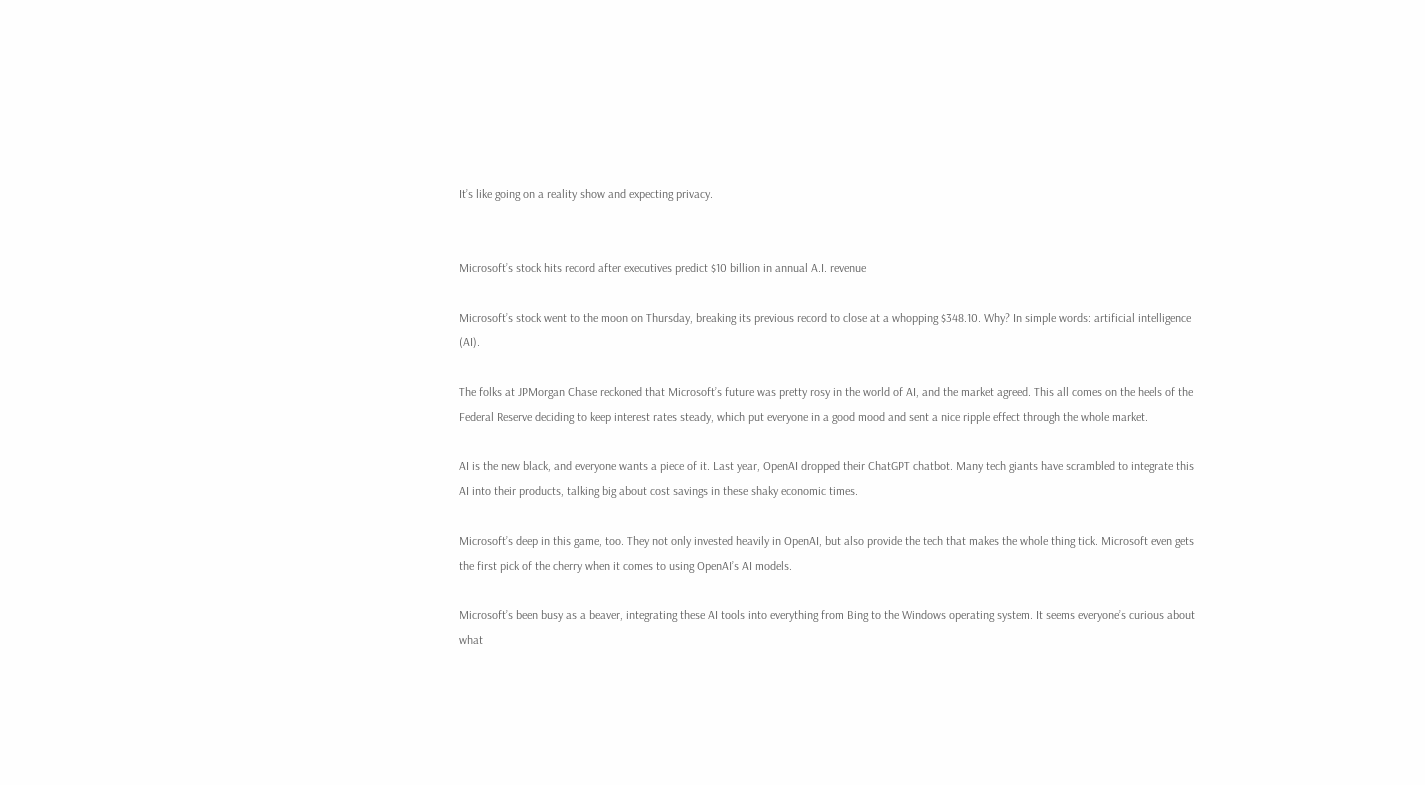It’s like going on a reality show and expecting privacy.


Microsoft’s stock hits record after executives predict $10 billion in annual A.I. revenue

Microsoft’s stock went to the moon on Thursday, breaking its previous record to close at a whopping $348.10. Why? In simple words: artificial intelligence (AI).

The folks at JPMorgan Chase reckoned that Microsoft’s future was pretty rosy in the world of AI, and the market agreed. This all comes on the heels of the Federal Reserve deciding to keep interest rates steady, which put everyone in a good mood and sent a nice ripple effect through the whole market.

AI is the new black, and everyone wants a piece of it. Last year, OpenAI dropped their ChatGPT chatbot. Many tech giants have scrambled to integrate this AI into their products, talking big about cost savings in these shaky economic times.

Microsoft’s deep in this game, too. They not only invested heavily in OpenAI, but also provide the tech that makes the whole thing tick. Microsoft even gets the first pick of the cherry when it comes to using OpenAI’s AI models.

Microsoft’s been busy as a beaver, integrating these AI tools into everything from Bing to the Windows operating system. It seems everyone’s curious about what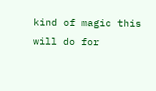kind of magic this will do for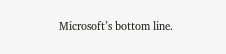Microsoft’s bottom line.